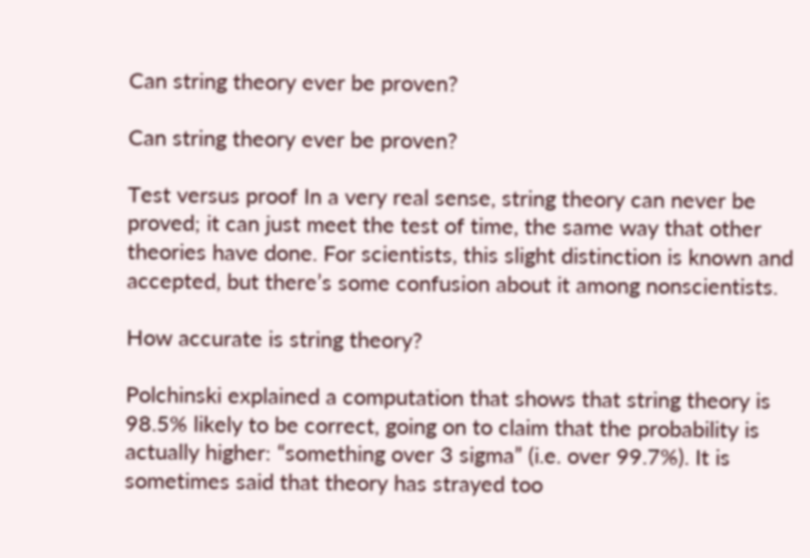Can string theory ever be proven?

Can string theory ever be proven?

Test versus proof In a very real sense, string theory can never be proved; it can just meet the test of time, the same way that other theories have done. For scientists, this slight distinction is known and accepted, but there’s some confusion about it among nonscientists.

How accurate is string theory?

Polchinski explained a computation that shows that string theory is 98.5% likely to be correct, going on to claim that the probability is actually higher: “something over 3 sigma” (i.e. over 99.7%). It is sometimes said that theory has strayed too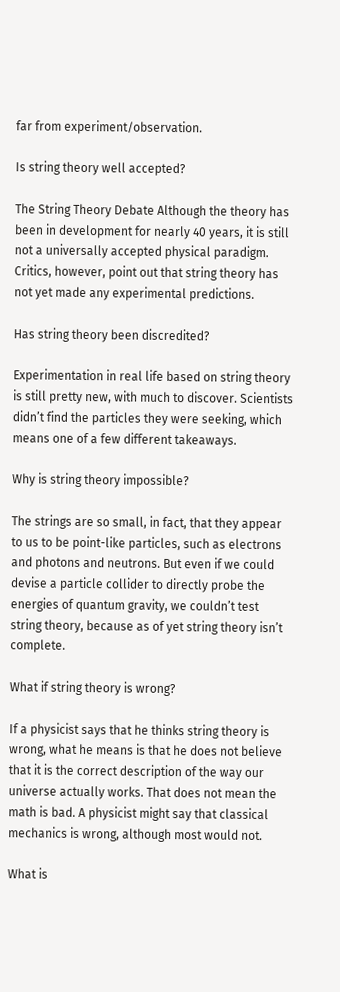far from experiment/observation.

Is string theory well accepted?

The String Theory Debate Although the theory has been in development for nearly 40 years, it is still not a universally accepted physical paradigm. Critics, however, point out that string theory has not yet made any experimental predictions.

Has string theory been discredited?

Experimentation in real life based on string theory is still pretty new, with much to discover. Scientists didn’t find the particles they were seeking, which means one of a few different takeaways.

Why is string theory impossible?

The strings are so small, in fact, that they appear to us to be point-like particles, such as electrons and photons and neutrons. But even if we could devise a particle collider to directly probe the energies of quantum gravity, we couldn’t test string theory, because as of yet string theory isn’t complete.

What if string theory is wrong?

If a physicist says that he thinks string theory is wrong, what he means is that he does not believe that it is the correct description of the way our universe actually works. That does not mean the math is bad. A physicist might say that classical mechanics is wrong, although most would not.

What is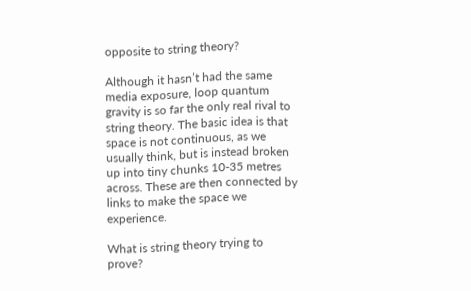opposite to string theory?

Although it hasn’t had the same media exposure, loop quantum gravity is so far the only real rival to string theory. The basic idea is that space is not continuous, as we usually think, but is instead broken up into tiny chunks 10-35 metres across. These are then connected by links to make the space we experience.

What is string theory trying to prove?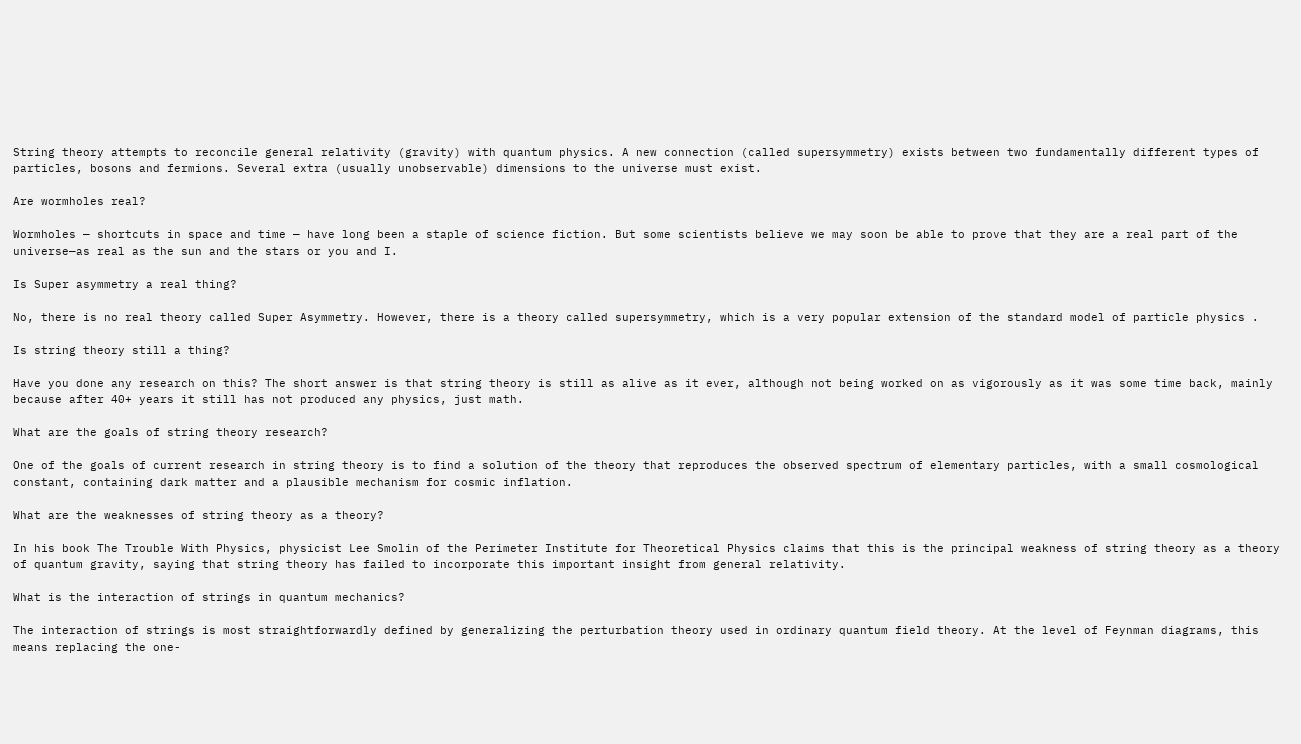String theory attempts to reconcile general relativity (gravity) with quantum physics. A new connection (called supersymmetry) exists between two fundamentally different types of particles, bosons and fermions. Several extra (usually unobservable) dimensions to the universe must exist.

Are wormholes real?

Wormholes — shortcuts in space and time — have long been a staple of science fiction. But some scientists believe we may soon be able to prove that they are a real part of the universe—as real as the sun and the stars or you and I.

Is Super asymmetry a real thing?

No, there is no real theory called Super Asymmetry. However, there is a theory called supersymmetry, which is a very popular extension of the standard model of particle physics .

Is string theory still a thing?

Have you done any research on this? The short answer is that string theory is still as alive as it ever, although not being worked on as vigorously as it was some time back, mainly because after 40+ years it still has not produced any physics, just math.

What are the goals of string theory research?

One of the goals of current research in string theory is to find a solution of the theory that reproduces the observed spectrum of elementary particles, with a small cosmological constant, containing dark matter and a plausible mechanism for cosmic inflation.

What are the weaknesses of string theory as a theory?

In his book The Trouble With Physics, physicist Lee Smolin of the Perimeter Institute for Theoretical Physics claims that this is the principal weakness of string theory as a theory of quantum gravity, saying that string theory has failed to incorporate this important insight from general relativity.

What is the interaction of strings in quantum mechanics?

The interaction of strings is most straightforwardly defined by generalizing the perturbation theory used in ordinary quantum field theory. At the level of Feynman diagrams, this means replacing the one-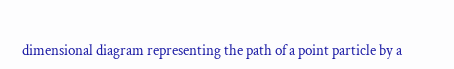dimensional diagram representing the path of a point particle by a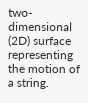two-dimensional (2D) surface representing the motion of a string.